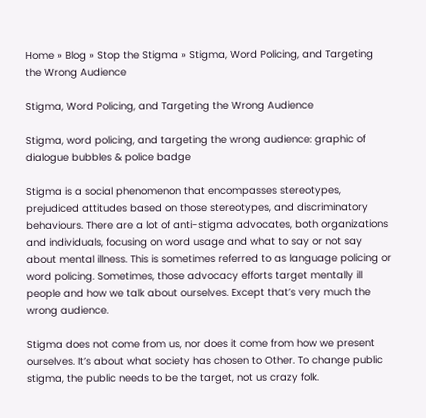Home » Blog » Stop the Stigma » Stigma, Word Policing, and Targeting the Wrong Audience

Stigma, Word Policing, and Targeting the Wrong Audience

Stigma, word policing, and targeting the wrong audience: graphic of dialogue bubbles & police badge

Stigma is a social phenomenon that encompasses stereotypes, prejudiced attitudes based on those stereotypes, and discriminatory behaviours. There are a lot of anti-stigma advocates, both organizations and individuals, focusing on word usage and what to say or not say about mental illness. This is sometimes referred to as language policing or word policing. Sometimes, those advocacy efforts target mentally ill people and how we talk about ourselves. Except that’s very much the wrong audience.

Stigma does not come from us, nor does it come from how we present ourselves. It’s about what society has chosen to Other. To change public stigma, the public needs to be the target, not us crazy folk.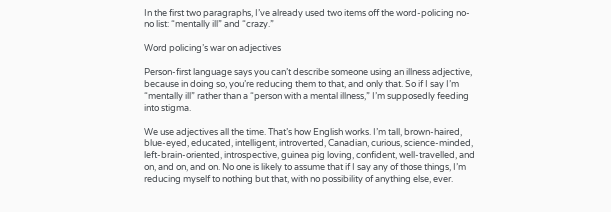In the first two paragraphs, I’ve already used two items off the word-policing no-no list: “mentally ill” and “crazy.”

Word policing’s war on adjectives

Person-first language says you can’t describe someone using an illness adjective, because in doing so, you’re reducing them to that, and only that. So if I say I’m “mentally ill” rather than a “person with a mental illness,” I’m supposedly feeding into stigma.

We use adjectives all the time. That’s how English works. I’m tall, brown-haired, blue-eyed, educated, intelligent, introverted, Canadian, curious, science-minded, left-brain-oriented, introspective, guinea pig loving, confident, well-travelled, and on, and on, and on. No one is likely to assume that if I say any of those things, I’m reducing myself to nothing but that, with no possibility of anything else, ever.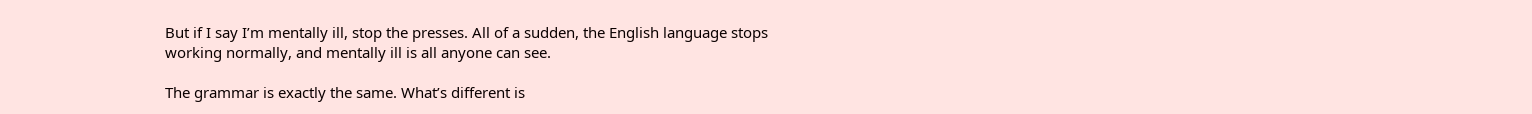But if I say I’m mentally ill, stop the presses. All of a sudden, the English language stops working normally, and mentally ill is all anyone can see.

The grammar is exactly the same. What’s different is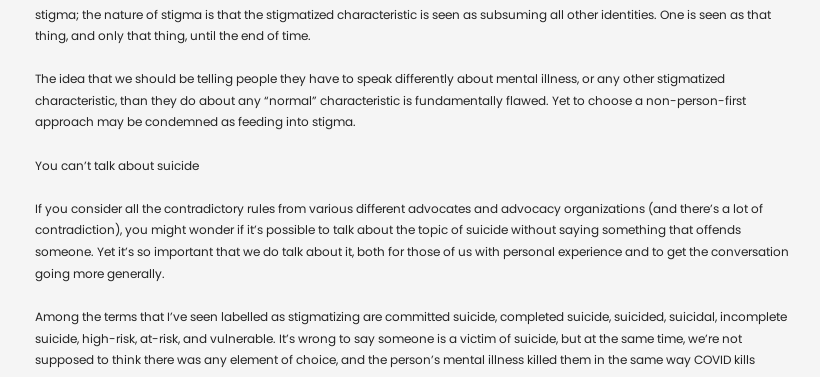stigma; the nature of stigma is that the stigmatized characteristic is seen as subsuming all other identities. One is seen as that thing, and only that thing, until the end of time.

The idea that we should be telling people they have to speak differently about mental illness, or any other stigmatized characteristic, than they do about any “normal” characteristic is fundamentally flawed. Yet to choose a non-person-first approach may be condemned as feeding into stigma.

You can’t talk about suicide

If you consider all the contradictory rules from various different advocates and advocacy organizations (and there’s a lot of contradiction), you might wonder if it’s possible to talk about the topic of suicide without saying something that offends someone. Yet it’s so important that we do talk about it, both for those of us with personal experience and to get the conversation going more generally.

Among the terms that I’ve seen labelled as stigmatizing are committed suicide, completed suicide, suicided, suicidal, incomplete suicide, high-risk, at-risk, and vulnerable. It’s wrong to say someone is a victim of suicide, but at the same time, we’re not supposed to think there was any element of choice, and the person’s mental illness killed them in the same way COVID kills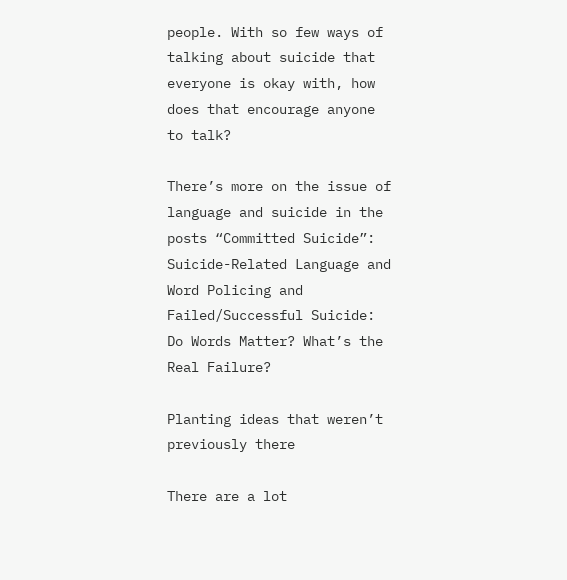people. With so few ways of talking about suicide that everyone is okay with, how does that encourage anyone to talk?

There’s more on the issue of language and suicide in the posts “Committed Suicide”: Suicide-Related Language and Word Policing and Failed/Successful Suicide: Do Words Matter? What’s the Real Failure?

Planting ideas that weren’t previously there

There are a lot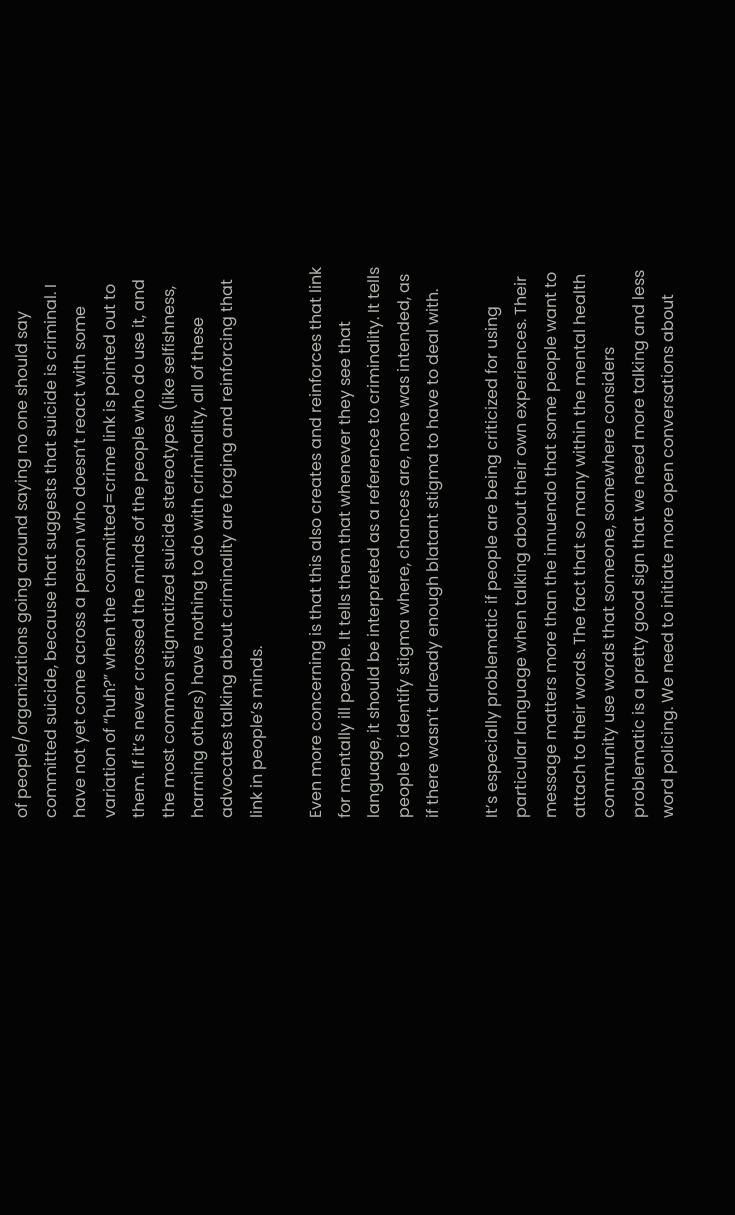of people/organizations going around saying no one should say committed suicide, because that suggests that suicide is criminal. I have not yet come across a person who doesn’t react with some variation of “huh?” when the committed=crime link is pointed out to them. If it’s never crossed the minds of the people who do use it, and the most common stigmatized suicide stereotypes (like selfishness, harming others) have nothing to do with criminality, all of these advocates talking about criminality are forging and reinforcing that link in people’s minds.

Even more concerning is that this also creates and reinforces that link for mentally ill people. It tells them that whenever they see that language, it should be interpreted as a reference to criminality. It tells people to identify stigma where, chances are, none was intended, as if there wasn’t already enough blatant stigma to have to deal with.

It’s especially problematic if people are being criticized for using particular language when talking about their own experiences. Their message matters more than the innuendo that some people want to attach to their words. The fact that so many within the mental health community use words that someone, somewhere considers problematic is a pretty good sign that we need more talking and less word policing. We need to initiate more open conversations about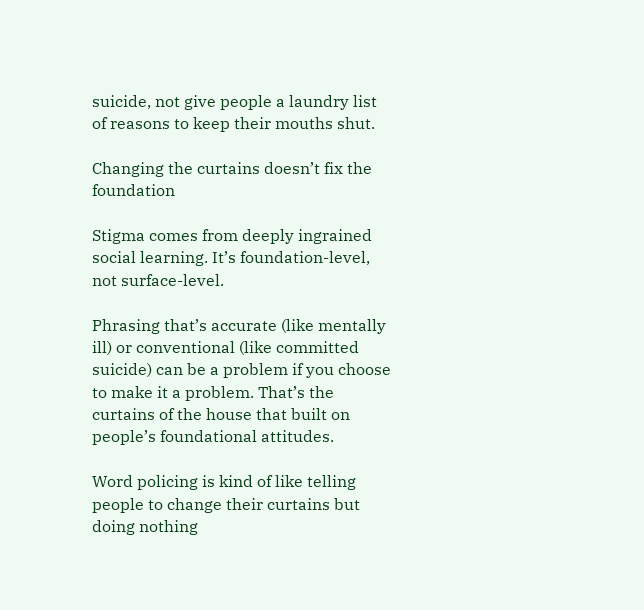suicide, not give people a laundry list of reasons to keep their mouths shut.

Changing the curtains doesn’t fix the foundation

Stigma comes from deeply ingrained social learning. It’s foundation-level, not surface-level.

Phrasing that’s accurate (like mentally ill) or conventional (like committed suicide) can be a problem if you choose to make it a problem. That’s the curtains of the house that built on people’s foundational attitudes.

Word policing is kind of like telling people to change their curtains but doing nothing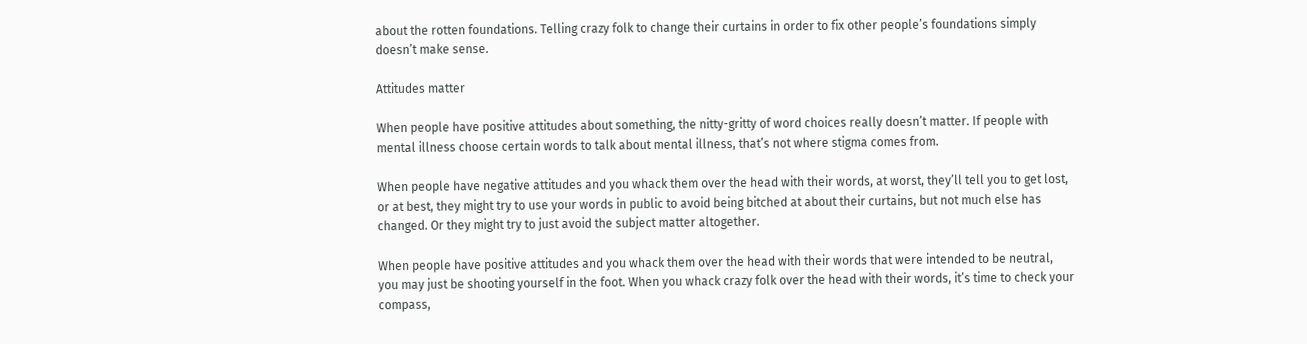about the rotten foundations. Telling crazy folk to change their curtains in order to fix other people’s foundations simply doesn’t make sense.

Attitudes matter

When people have positive attitudes about something, the nitty-gritty of word choices really doesn’t matter. If people with mental illness choose certain words to talk about mental illness, that’s not where stigma comes from.

When people have negative attitudes and you whack them over the head with their words, at worst, they’ll tell you to get lost, or at best, they might try to use your words in public to avoid being bitched at about their curtains, but not much else has changed. Or they might try to just avoid the subject matter altogether.

When people have positive attitudes and you whack them over the head with their words that were intended to be neutral, you may just be shooting yourself in the foot. When you whack crazy folk over the head with their words, it’s time to check your compass,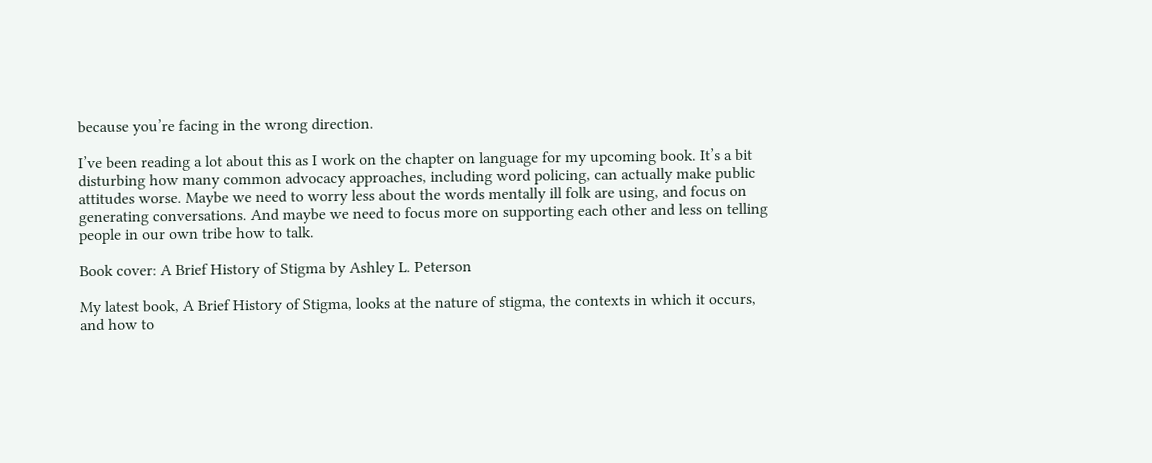because you’re facing in the wrong direction.

I’ve been reading a lot about this as I work on the chapter on language for my upcoming book. It’s a bit disturbing how many common advocacy approaches, including word policing, can actually make public attitudes worse. Maybe we need to worry less about the words mentally ill folk are using, and focus on generating conversations. And maybe we need to focus more on supporting each other and less on telling people in our own tribe how to talk.

Book cover: A Brief History of Stigma by Ashley L. Peterson

My latest book, A Brief History of Stigma, looks at the nature of stigma, the contexts in which it occurs, and how to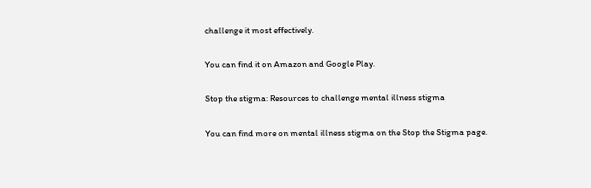challenge it most effectively.

You can find it on Amazon and Google Play.

Stop the stigma: Resources to challenge mental illness stigma

You can find more on mental illness stigma on the Stop the Stigma page.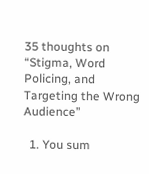35 thoughts on “Stigma, Word Policing, and Targeting the Wrong Audience”

  1. You sum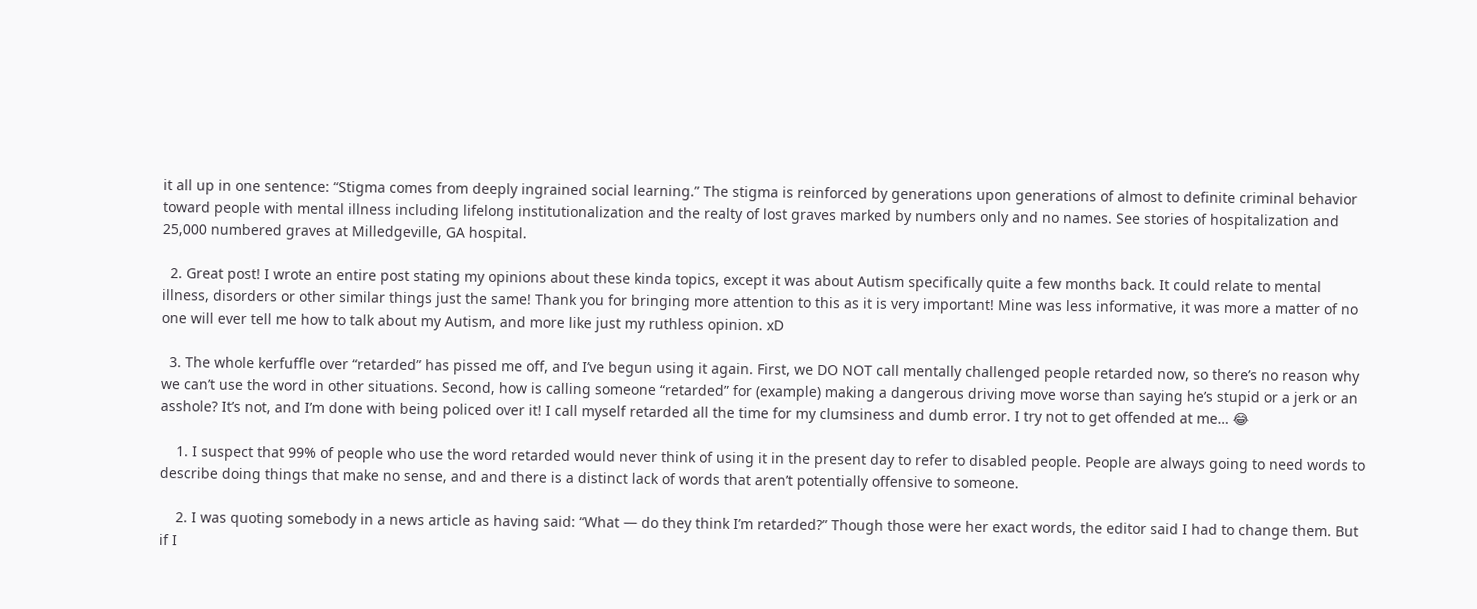it all up in one sentence: “Stigma comes from deeply ingrained social learning.” The stigma is reinforced by generations upon generations of almost to definite criminal behavior toward people with mental illness including lifelong institutionalization and the realty of lost graves marked by numbers only and no names. See stories of hospitalization and 25,000 numbered graves at Milledgeville, GA hospital.

  2. Great post! I wrote an entire post stating my opinions about these kinda topics, except it was about Autism specifically quite a few months back. It could relate to mental illness, disorders or other similar things just the same! Thank you for bringing more attention to this as it is very important! Mine was less informative, it was more a matter of no one will ever tell me how to talk about my Autism, and more like just my ruthless opinion. xD

  3. The whole kerfuffle over “retarded” has pissed me off, and I’ve begun using it again. First, we DO NOT call mentally challenged people retarded now, so there’s no reason why we can’t use the word in other situations. Second, how is calling someone “retarded” for (example) making a dangerous driving move worse than saying he’s stupid or a jerk or an asshole? It’s not, and I’m done with being policed over it! I call myself retarded all the time for my clumsiness and dumb error. I try not to get offended at me… 😂

    1. I suspect that 99% of people who use the word retarded would never think of using it in the present day to refer to disabled people. People are always going to need words to describe doing things that make no sense, and and there is a distinct lack of words that aren’t potentially offensive to someone.

    2. I was quoting somebody in a news article as having said: “What — do they think I’m retarded?” Though those were her exact words, the editor said I had to change them. But if I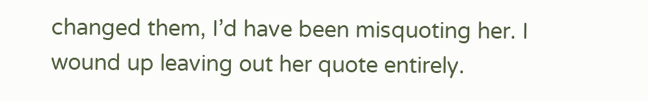changed them, I’d have been misquoting her. I wound up leaving out her quote entirely.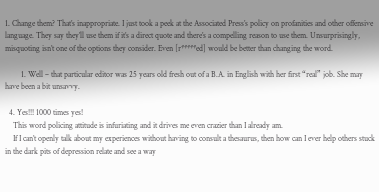1. Change them? That’s inappropriate. I just took a peek at the Associated Press’s policy on profanities and other offensive language. They say they’ll use them if it’s a direct quote and there’s a compelling reason to use them. Unsurprisingly, misquoting isn’t one of the options they consider. Even [r*****ed] would be better than changing the word.

        1. Well – that particular editor was 25 years old fresh out of a B.A. in English with her first “real” job. She may have been a bit unsavvy.

  4. Yes!!! 1000 times yes!
    This word policing attitude is infuriating and it drives me even crazier than I already am.
    If I can’t openly talk about my experiences without having to consult a thesaurus, then how can I ever help others stuck in the dark pits of depression relate and see a way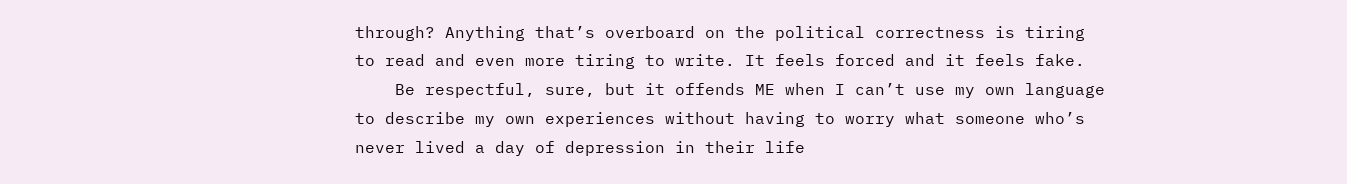through? Anything that’s overboard on the political correctness is tiring to read and even more tiring to write. It feels forced and it feels fake.
    Be respectful, sure, but it offends ME when I can’t use my own language to describe my own experiences without having to worry what someone who’s never lived a day of depression in their life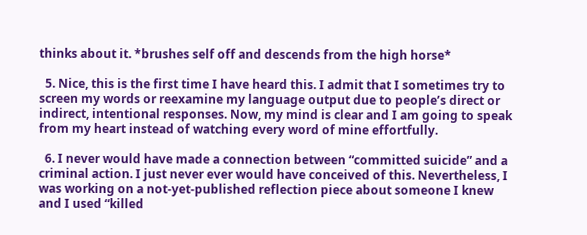thinks about it. *brushes self off and descends from the high horse*

  5. Nice, this is the first time I have heard this. I admit that I sometimes try to screen my words or reexamine my language output due to people’s direct or indirect, intentional responses. Now, my mind is clear and I am going to speak from my heart instead of watching every word of mine effortfully.

  6. I never would have made a connection between “committed suicide” and a criminal action. I just never ever would have conceived of this. Nevertheless, I was working on a not-yet-published reflection piece about someone I knew and I used “killed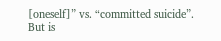[oneself]” vs. “committed suicide”. But is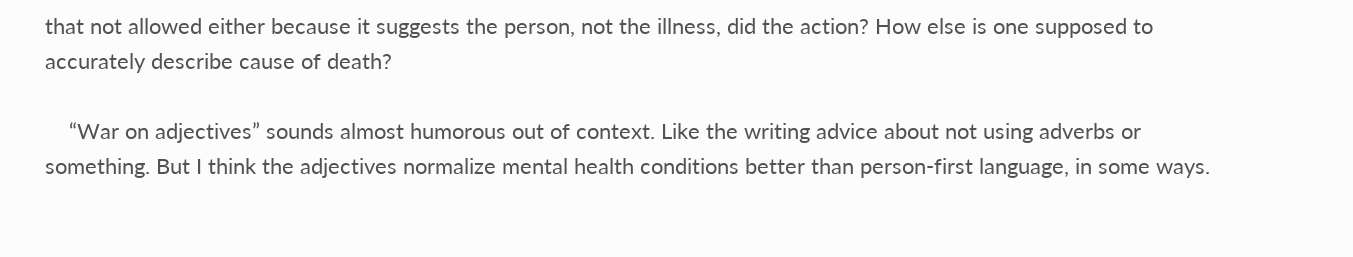that not allowed either because it suggests the person, not the illness, did the action? How else is one supposed to accurately describe cause of death?

    “War on adjectives” sounds almost humorous out of context. Like the writing advice about not using adverbs or something. But I think the adjectives normalize mental health conditions better than person-first language, in some ways.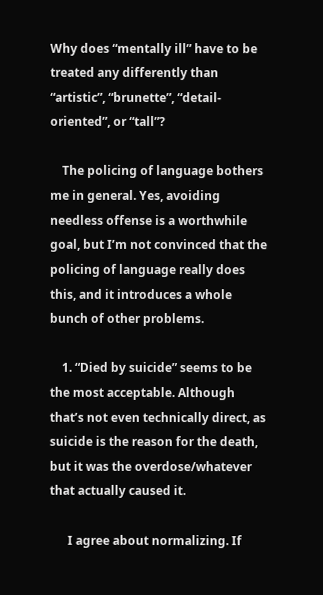Why does “mentally ill” have to be treated any differently than “artistic”, “brunette”, “detail-oriented”, or “tall”?

    The policing of language bothers me in general. Yes, avoiding needless offense is a worthwhile goal, but I’m not convinced that the policing of language really does this, and it introduces a whole bunch of other problems.

    1. “Died by suicide” seems to be the most acceptable. Although that’s not even technically direct, as suicide is the reason for the death, but it was the overdose/whatever that actually caused it.

      I agree about normalizing. If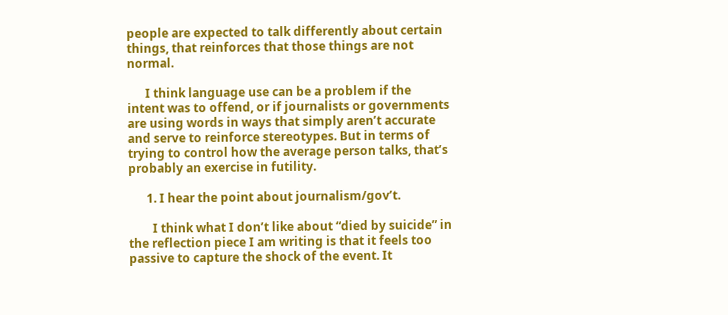people are expected to talk differently about certain things, that reinforces that those things are not normal.

      I think language use can be a problem if the intent was to offend, or if journalists or governments are using words in ways that simply aren’t accurate and serve to reinforce stereotypes. But in terms of trying to control how the average person talks, that’s probably an exercise in futility.

      1. I hear the point about journalism/gov’t.

        I think what I don’t like about “died by suicide” in the reflection piece I am writing is that it feels too passive to capture the shock of the event. It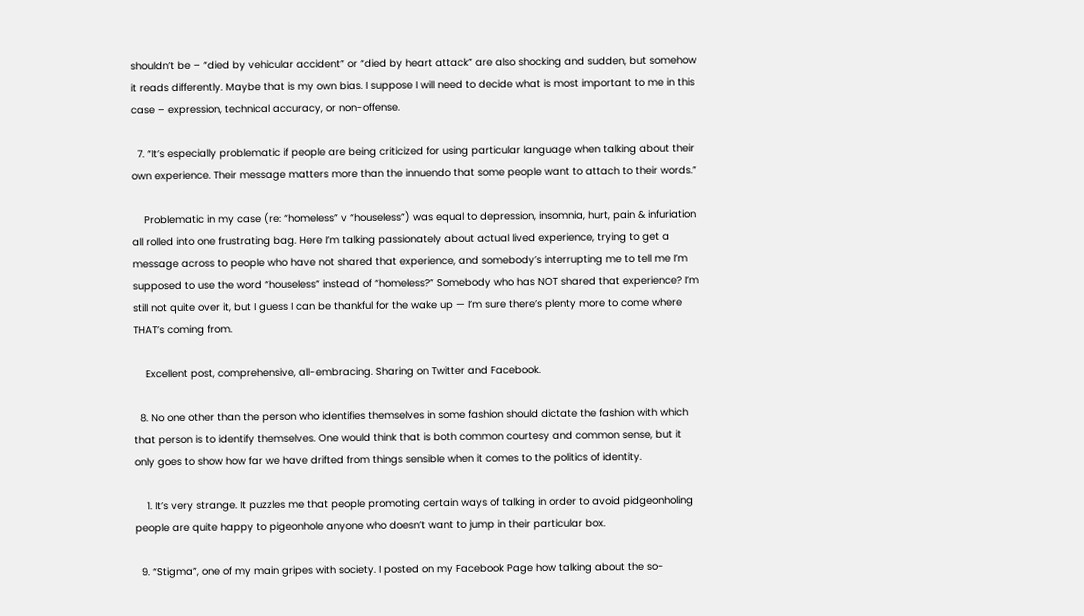shouldn’t be – “died by vehicular accident” or “died by heart attack” are also shocking and sudden, but somehow it reads differently. Maybe that is my own bias. I suppose I will need to decide what is most important to me in this case – expression, technical accuracy, or non-offense.

  7. “It’s especially problematic if people are being criticized for using particular language when talking about their own experience. Their message matters more than the innuendo that some people want to attach to their words.”

    Problematic in my case (re: “homeless” v “houseless”) was equal to depression, insomnia, hurt, pain & infuriation all rolled into one frustrating bag. Here I’m talking passionately about actual lived experience, trying to get a message across to people who have not shared that experience, and somebody’s interrupting me to tell me I’m supposed to use the word “houseless” instead of “homeless?” Somebody who has NOT shared that experience? I’m still not quite over it, but I guess I can be thankful for the wake up — I’m sure there’s plenty more to come where THAT’s coming from.

    Excellent post, comprehensive, all-embracing. Sharing on Twitter and Facebook.

  8. No one other than the person who identifies themselves in some fashion should dictate the fashion with which that person is to identify themselves. One would think that is both common courtesy and common sense, but it only goes to show how far we have drifted from things sensible when it comes to the politics of identity.

    1. It’s very strange. It puzzles me that people promoting certain ways of talking in order to avoid pidgeonholing people are quite happy to pigeonhole anyone who doesn’t want to jump in their particular box.

  9. “Stigma”, one of my main gripes with society. I posted on my Facebook Page how talking about the so-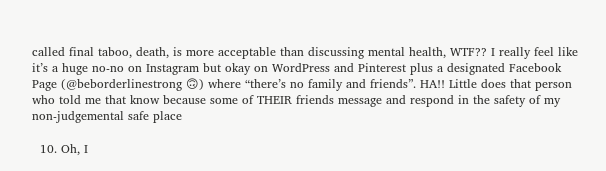called final taboo, death, is more acceptable than discussing mental health, WTF?? I really feel like it’s a huge no-no on Instagram but okay on WordPress and Pinterest plus a designated Facebook Page (@beborderlinestrong 🙃) where “there’s no family and friends”. HA!! Little does that person who told me that know because some of THEIR friends message and respond in the safety of my non-judgemental safe place

  10. Oh, I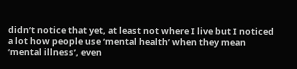didn’t notice that yet, at least not where I live but I noticed a lot how people use ‘mental health’ when they mean ‘mental illness’, even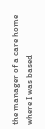the manager of a care home where I was based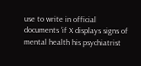use to write in official documents ‘if X displays signs of mental health his psychiatrist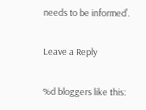needs to be informed’.

Leave a Reply

%d bloggers like this: